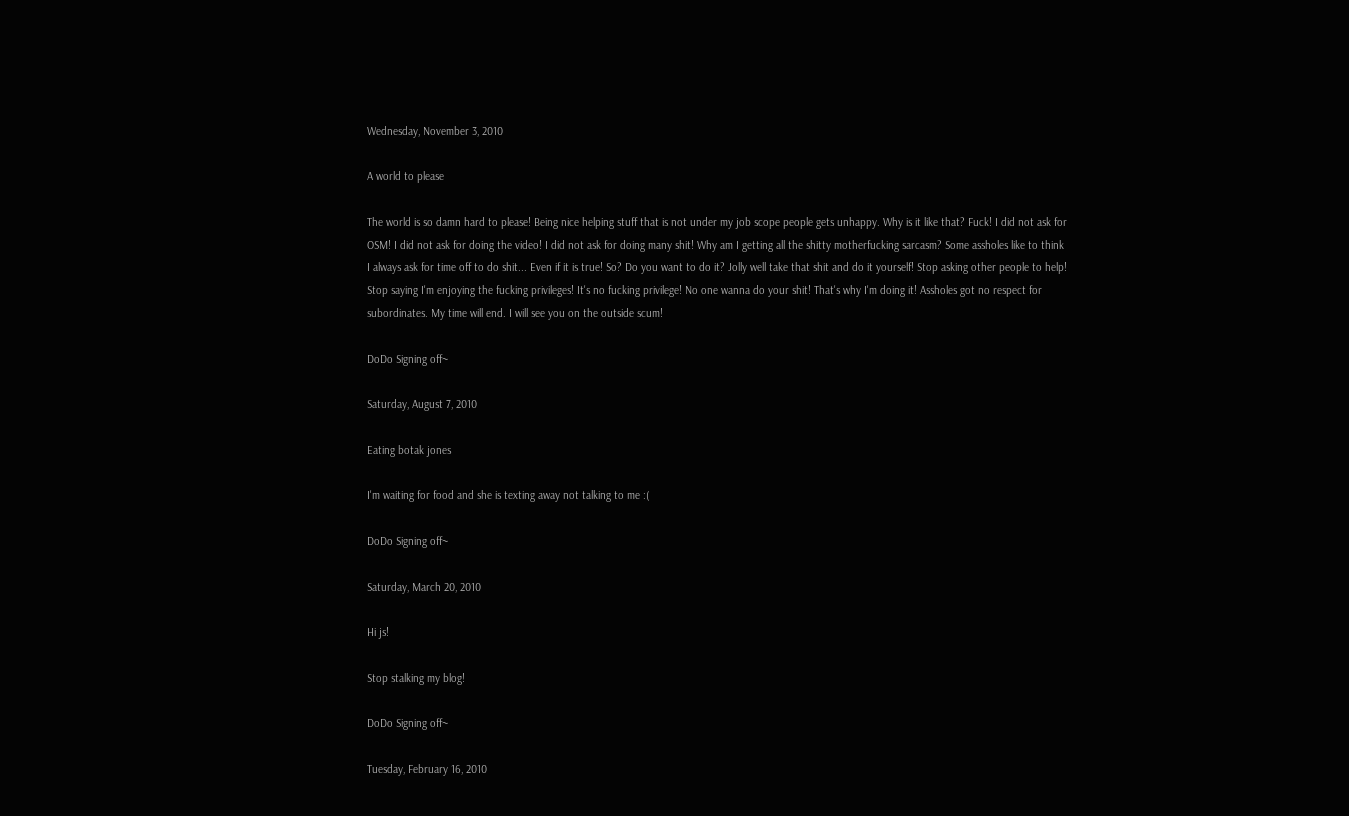Wednesday, November 3, 2010

A world to please

The world is so damn hard to please! Being nice helping stuff that is not under my job scope people gets unhappy. Why is it like that? Fuck! I did not ask for OSM! I did not ask for doing the video! I did not ask for doing many shit! Why am I getting all the shitty motherfucking sarcasm? Some assholes like to think I always ask for time off to do shit... Even if it is true! So? Do you want to do it? Jolly well take that shit and do it yourself! Stop asking other people to help! Stop saying I'm enjoying the fucking privileges! It's no fucking privilege! No one wanna do your shit! That's why I'm doing it! Assholes got no respect for subordinates. My time will end. I will see you on the outside scum!

DoDo Signing off~

Saturday, August 7, 2010

Eating botak jones

I'm waiting for food and she is texting away not talking to me :(

DoDo Signing off~

Saturday, March 20, 2010

Hi js!

Stop stalking my blog!

DoDo Signing off~

Tuesday, February 16, 2010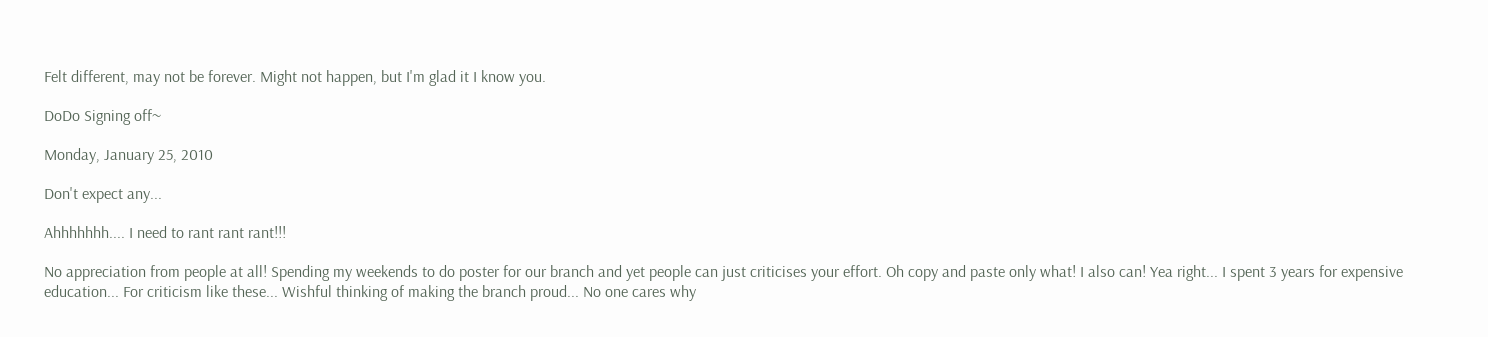Felt different, may not be forever. Might not happen, but I'm glad it I know you.

DoDo Signing off~

Monday, January 25, 2010

Don't expect any...

Ahhhhhhh.... I need to rant rant rant!!!

No appreciation from people at all! Spending my weekends to do poster for our branch and yet people can just criticises your effort. Oh copy and paste only what! I also can! Yea right... I spent 3 years for expensive education... For criticism like these... Wishful thinking of making the branch proud... No one cares why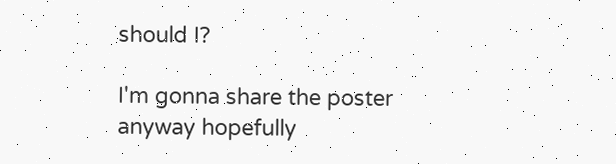should I?

I'm gonna share the poster anyway hopefully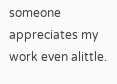someone appreciates my work even alittle.